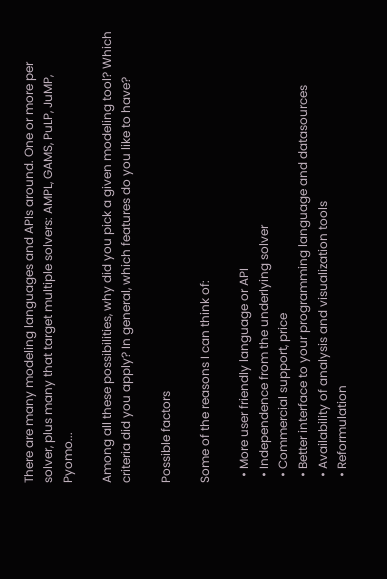There are many modeling languages and APIs around. One or more per solver, plus many that target multiple solvers: AMPL, GAMS, PuLP, JuMP, Pyomo...

Among all these possibilities, why did you pick a given modeling tool? Which criteria did you apply? In general, which features do you like to have?

Possible factors

Some of the reasons I can think of:

  • More user friendly language or API
  • Independence from the underlying solver
  • Commercial support, price
  • Better interface to your programming language and datasources
  • Availability of analysis and visualization tools
  • Reformulation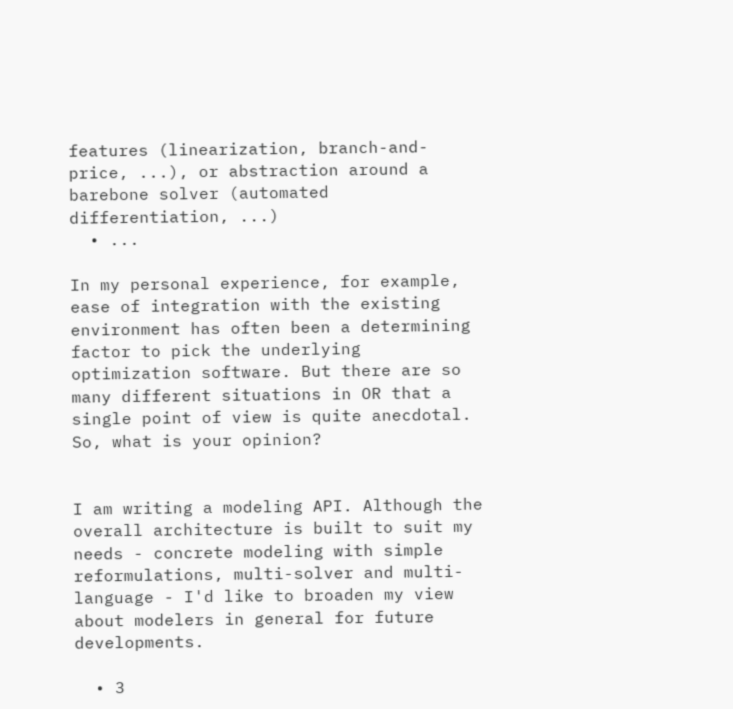features (linearization, branch-and-price, ...), or abstraction around a barebone solver (automated differentiation, ...)
  • ...

In my personal experience, for example, ease of integration with the existing environment has often been a determining factor to pick the underlying optimization software. But there are so many different situations in OR that a single point of view is quite anecdotal. So, what is your opinion?


I am writing a modeling API. Although the overall architecture is built to suit my needs - concrete modeling with simple reformulations, multi-solver and multi-language - I'd like to broaden my view about modelers in general for future developments.

  • 3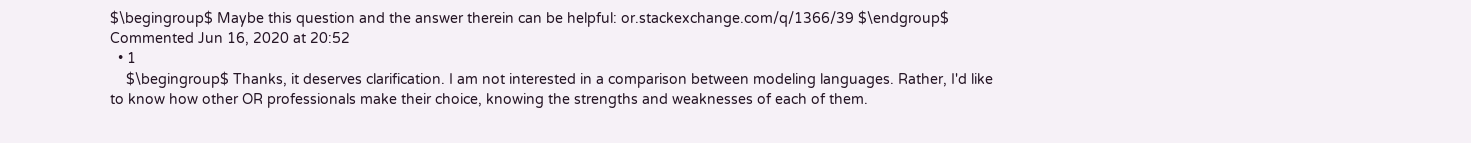$\begingroup$ Maybe this question and the answer therein can be helpful: or.stackexchange.com/q/1366/39 $\endgroup$ Commented Jun 16, 2020 at 20:52
  • 1
    $\begingroup$ Thanks, it deserves clarification. I am not interested in a comparison between modeling languages. Rather, I'd like to know how other OR professionals make their choice, knowing the strengths and weaknesses of each of them.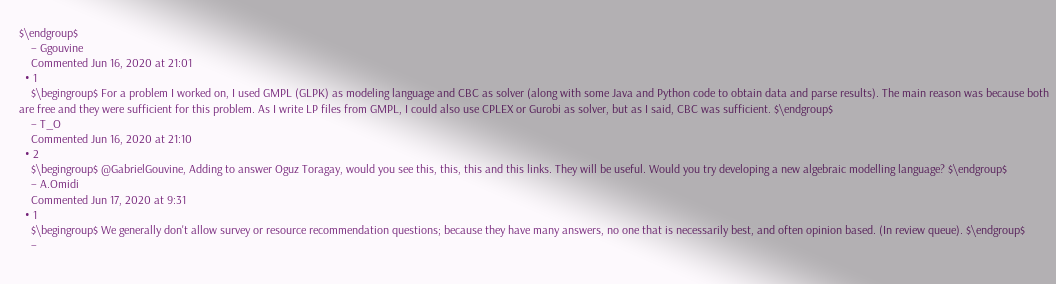$\endgroup$
    – Ggouvine
    Commented Jun 16, 2020 at 21:01
  • 1
    $\begingroup$ For a problem I worked on, I used GMPL (GLPK) as modeling language and CBC as solver (along with some Java and Python code to obtain data and parse results). The main reason was because both are free and they were sufficient for this problem. As I write LP files from GMPL, I could also use CPLEX or Gurobi as solver, but as I said, CBC was sufficient. $\endgroup$
    – T_O
    Commented Jun 16, 2020 at 21:10
  • 2
    $\begingroup$ @GabrielGouvine, Adding to answer Oguz Toragay, would you see this, this, this and this links. They will be useful. Would you try developing a new algebraic modelling language? $\endgroup$
    – A.Omidi
    Commented Jun 17, 2020 at 9:31
  • 1
    $\begingroup$ We generally don't allow survey or resource recommendation questions; because they have many answers, no one that is necessarily best, and often opinion based. (In review queue). $\endgroup$
    –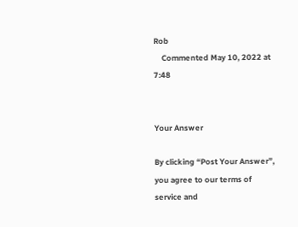Rob
    Commented May 10, 2022 at 7:48


Your Answer

By clicking “Post Your Answer”, you agree to our terms of service and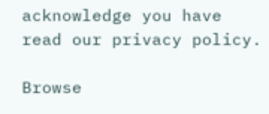acknowledge you have read our privacy policy.

Browse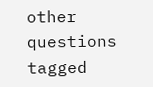other questions tagged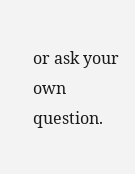or ask your own question.